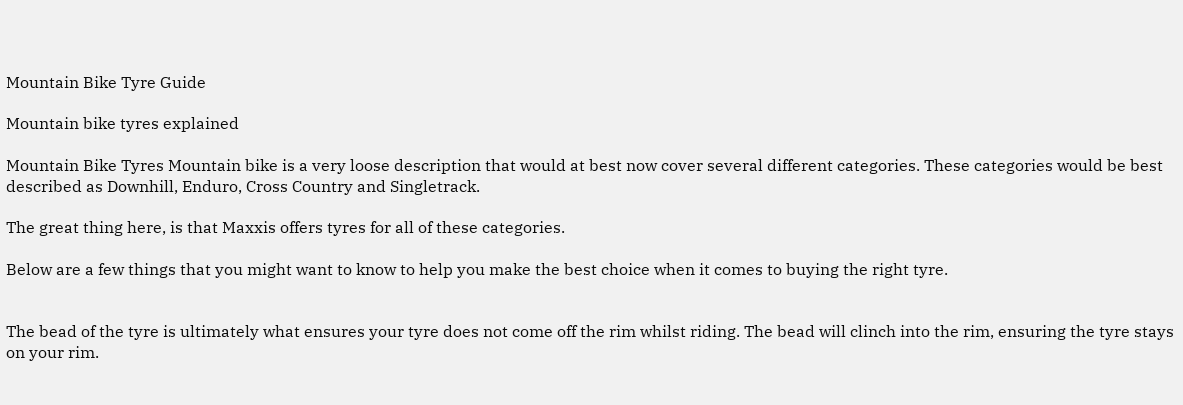Mountain Bike Tyre Guide

Mountain bike tyres explained

Mountain Bike Tyres Mountain bike is a very loose description that would at best now cover several different categories. These categories would be best described as Downhill, Enduro, Cross Country and Singletrack.

The great thing here, is that Maxxis offers tyres for all of these categories.

Below are a few things that you might want to know to help you make the best choice when it comes to buying the right tyre.


The bead of the tyre is ultimately what ensures your tyre does not come off the rim whilst riding. The bead will clinch into the rim, ensuring the tyre stays on your rim.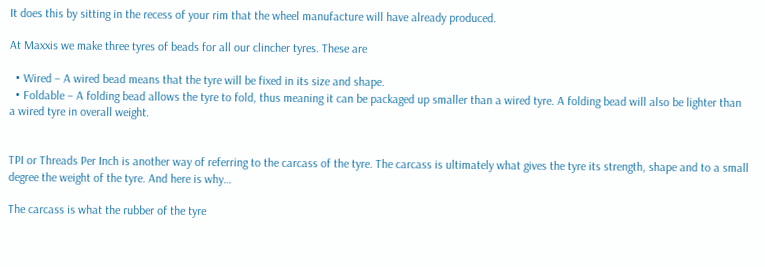It does this by sitting in the recess of your rim that the wheel manufacture will have already produced.

At Maxxis we make three tyres of beads for all our clincher tyres. These are

  • Wired – A wired bead means that the tyre will be fixed in its size and shape.
  • Foldable – A folding bead allows the tyre to fold, thus meaning it can be packaged up smaller than a wired tyre. A folding bead will also be lighter than a wired tyre in overall weight.


TPI or Threads Per Inch is another way of referring to the carcass of the tyre. The carcass is ultimately what gives the tyre its strength, shape and to a small degree the weight of the tyre. And here is why…

The carcass is what the rubber of the tyre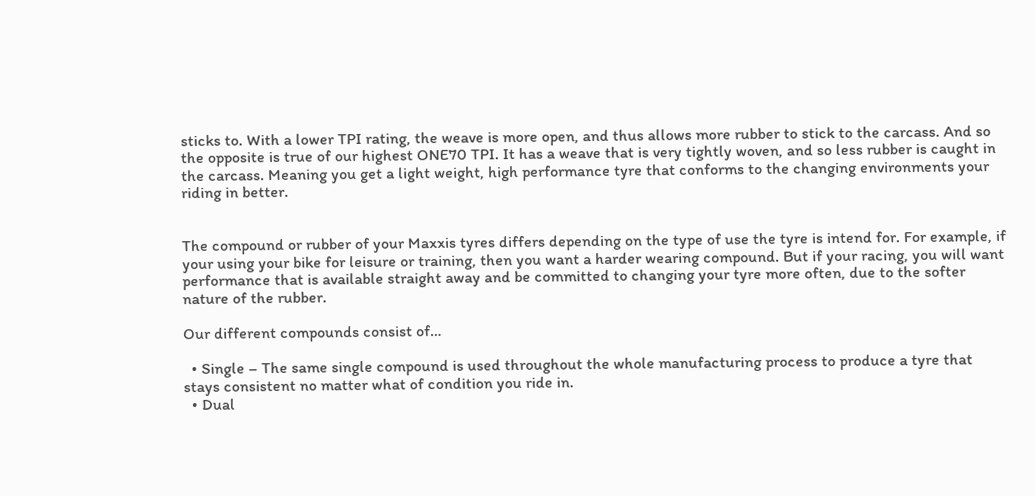sticks to. With a lower TPI rating, the weave is more open, and thus allows more rubber to stick to the carcass. And so the opposite is true of our highest ONE70 TPI. It has a weave that is very tightly woven, and so less rubber is caught in the carcass. Meaning you get a light weight, high performance tyre that conforms to the changing environments your riding in better.


The compound or rubber of your Maxxis tyres differs depending on the type of use the tyre is intend for. For example, if your using your bike for leisure or training, then you want a harder wearing compound. But if your racing, you will want performance that is available straight away and be committed to changing your tyre more often, due to the softer nature of the rubber.

Our different compounds consist of…

  • Single – The same single compound is used throughout the whole manufacturing process to produce a tyre that stays consistent no matter what of condition you ride in.
  • Dual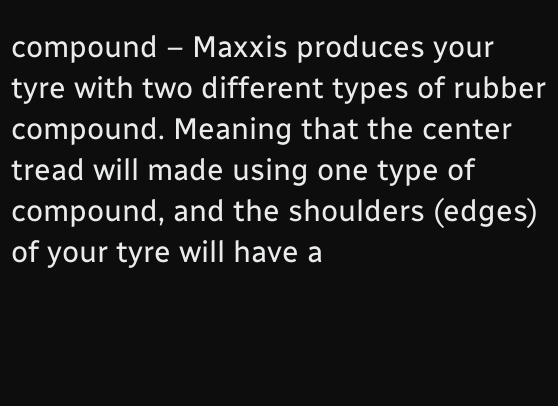compound – Maxxis produces your tyre with two different types of rubber compound. Meaning that the center tread will made using one type of compound, and the shoulders (edges) of your tyre will have a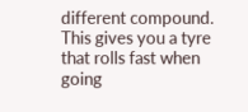different compound. This gives you a tyre that rolls fast when going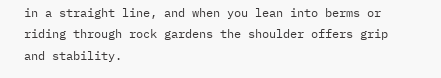in a straight line, and when you lean into berms or riding through rock gardens the shoulder offers grip and stability.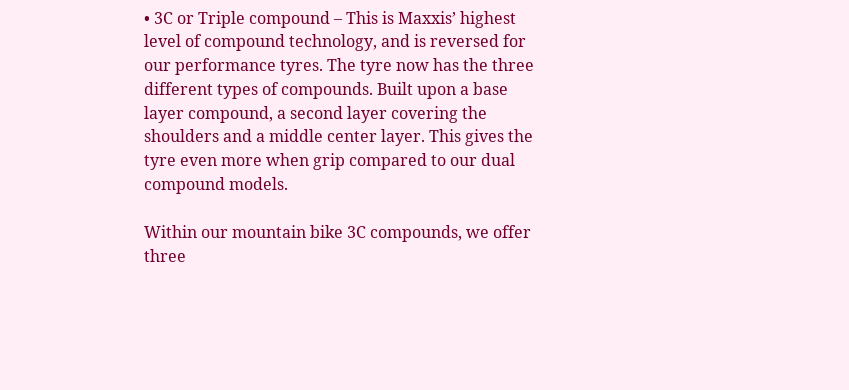• 3C or Triple compound – This is Maxxis’ highest level of compound technology, and is reversed for our performance tyres. The tyre now has the three different types of compounds. Built upon a base layer compound, a second layer covering the shoulders and a middle center layer. This gives the tyre even more when grip compared to our dual compound models.

Within our mountain bike 3C compounds, we offer three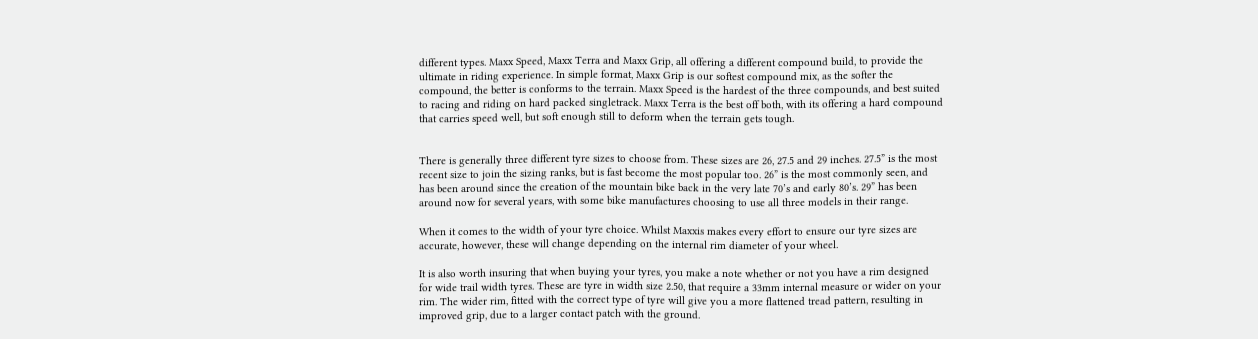different types. Maxx Speed, Maxx Terra and Maxx Grip, all offering a different compound build, to provide the ultimate in riding experience. In simple format, Maxx Grip is our softest compound mix, as the softer the compound, the better is conforms to the terrain. Maxx Speed is the hardest of the three compounds, and best suited to racing and riding on hard packed singletrack. Maxx Terra is the best off both, with its offering a hard compound that carries speed well, but soft enough still to deform when the terrain gets tough.


There is generally three different tyre sizes to choose from. These sizes are 26, 27.5 and 29 inches. 27.5” is the most recent size to join the sizing ranks, but is fast become the most popular too. 26” is the most commonly seen, and has been around since the creation of the mountain bike back in the very late 70’s and early 80’s. 29” has been around now for several years, with some bike manufactures choosing to use all three models in their range.

When it comes to the width of your tyre choice. Whilst Maxxis makes every effort to ensure our tyre sizes are accurate, however, these will change depending on the internal rim diameter of your wheel.

It is also worth insuring that when buying your tyres, you make a note whether or not you have a rim designed for wide trail width tyres. These are tyre in width size 2.50, that require a 33mm internal measure or wider on your rim. The wider rim, fitted with the correct type of tyre will give you a more flattened tread pattern, resulting in improved grip, due to a larger contact patch with the ground.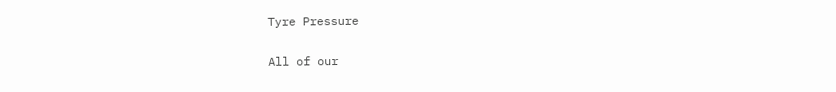Tyre Pressure

All of our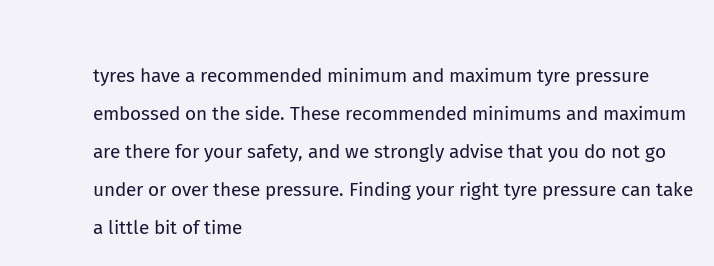tyres have a recommended minimum and maximum tyre pressure embossed on the side. These recommended minimums and maximum are there for your safety, and we strongly advise that you do not go under or over these pressure. Finding your right tyre pressure can take a little bit of time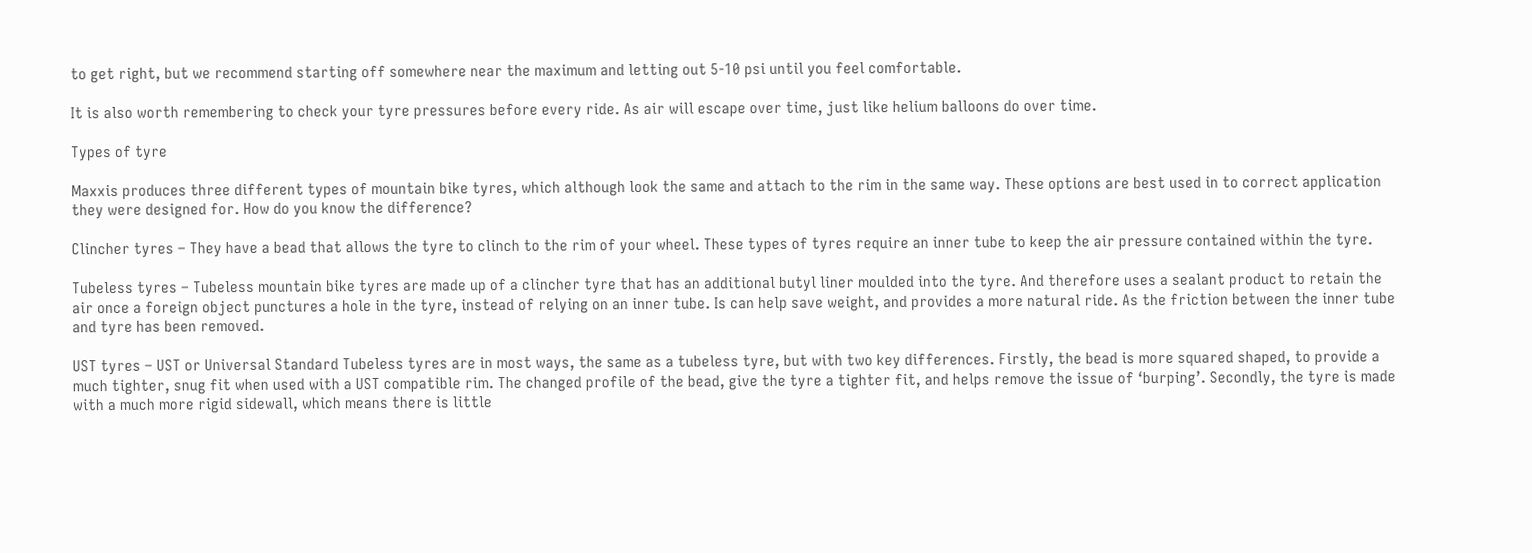to get right, but we recommend starting off somewhere near the maximum and letting out 5-10 psi until you feel comfortable.

It is also worth remembering to check your tyre pressures before every ride. As air will escape over time, just like helium balloons do over time.

Types of tyre

Maxxis produces three different types of mountain bike tyres, which although look the same and attach to the rim in the same way. These options are best used in to correct application they were designed for. How do you know the difference?

Clincher tyres – They have a bead that allows the tyre to clinch to the rim of your wheel. These types of tyres require an inner tube to keep the air pressure contained within the tyre.

Tubeless tyres – Tubeless mountain bike tyres are made up of a clincher tyre that has an additional butyl liner moulded into the tyre. And therefore uses a sealant product to retain the air once a foreign object punctures a hole in the tyre, instead of relying on an inner tube. Is can help save weight, and provides a more natural ride. As the friction between the inner tube and tyre has been removed.

UST tyres – UST or Universal Standard Tubeless tyres are in most ways, the same as a tubeless tyre, but with two key differences. Firstly, the bead is more squared shaped, to provide a much tighter, snug fit when used with a UST compatible rim. The changed profile of the bead, give the tyre a tighter fit, and helps remove the issue of ‘burping’. Secondly, the tyre is made with a much more rigid sidewall, which means there is little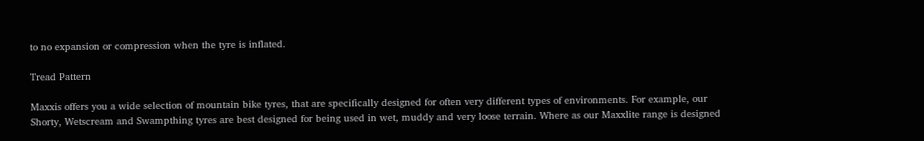to no expansion or compression when the tyre is inflated.

Tread Pattern

Maxxis offers you a wide selection of mountain bike tyres, that are specifically designed for often very different types of environments. For example, our Shorty, Wetscream and Swampthing tyres are best designed for being used in wet, muddy and very loose terrain. Where as our Maxxlite range is designed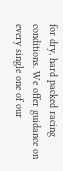for dry, hard packed racing conditions. We offer guidance on every single one of our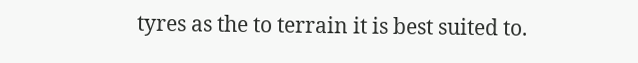tyres as the to terrain it is best suited to.